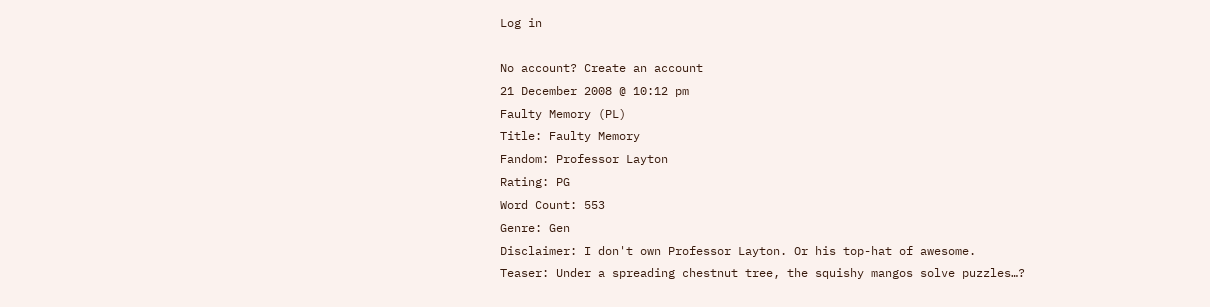Log in

No account? Create an account
21 December 2008 @ 10:12 pm
Faulty Memory (PL)
Title: Faulty Memory
Fandom: Professor Layton
Rating: PG
Word Count: 553
Genre: Gen
Disclaimer: I don't own Professor Layton. Or his top-hat of awesome.
Teaser: Under a spreading chestnut tree, the squishy mangos solve puzzles…?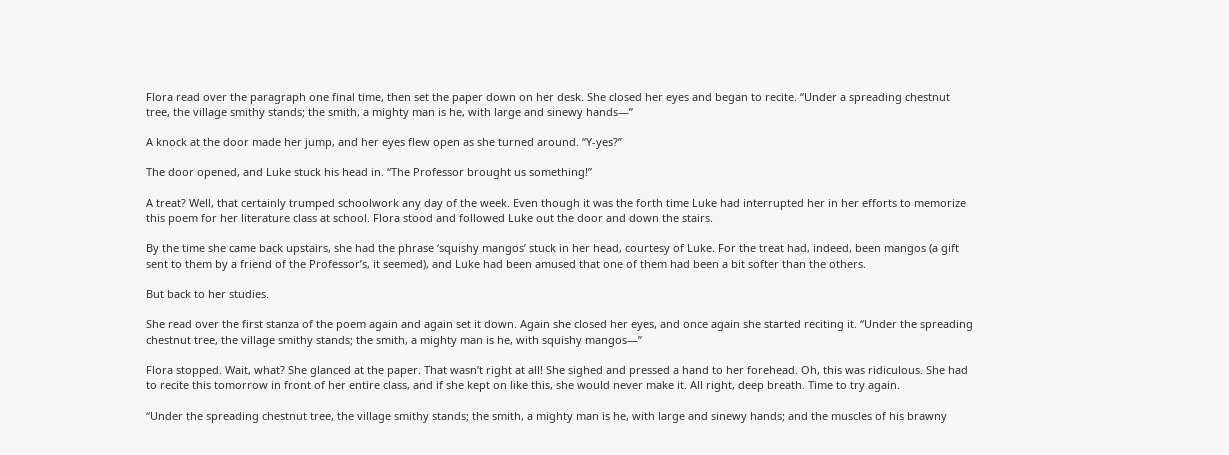Flora read over the paragraph one final time, then set the paper down on her desk. She closed her eyes and began to recite. “Under a spreading chestnut tree, the village smithy stands; the smith, a mighty man is he, with large and sinewy hands—”

A knock at the door made her jump, and her eyes flew open as she turned around. “Y-yes?”

The door opened, and Luke stuck his head in. “The Professor brought us something!”

A treat? Well, that certainly trumped schoolwork any day of the week. Even though it was the forth time Luke had interrupted her in her efforts to memorize this poem for her literature class at school. Flora stood and followed Luke out the door and down the stairs.

By the time she came back upstairs, she had the phrase ‘squishy mangos’ stuck in her head, courtesy of Luke. For the treat had, indeed, been mangos (a gift sent to them by a friend of the Professor’s, it seemed), and Luke had been amused that one of them had been a bit softer than the others.

But back to her studies.

She read over the first stanza of the poem again and again set it down. Again she closed her eyes, and once again she started reciting it. “Under the spreading chestnut tree, the village smithy stands; the smith, a mighty man is he, with squishy mangos—”

Flora stopped. Wait, what? She glanced at the paper. That wasn’t right at all! She sighed and pressed a hand to her forehead. Oh, this was ridiculous. She had to recite this tomorrow in front of her entire class, and if she kept on like this, she would never make it. All right, deep breath. Time to try again.

“Under the spreading chestnut tree, the village smithy stands; the smith, a mighty man is he, with large and sinewy hands; and the muscles of his brawny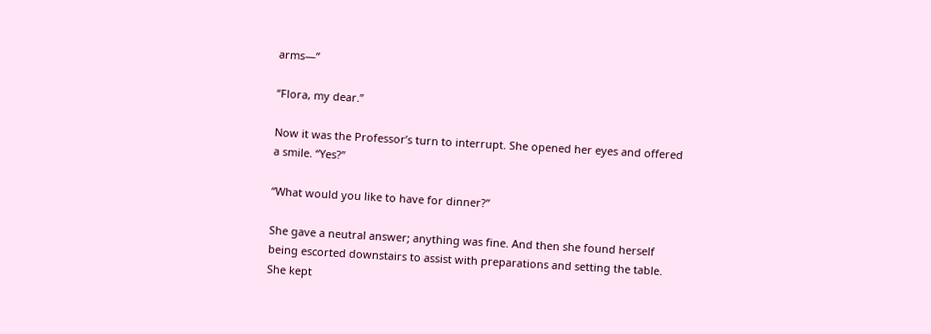arms—”

“Flora, my dear.”

Now it was the Professor’s turn to interrupt. She opened her eyes and offered a smile. “Yes?”

“What would you like to have for dinner?”

She gave a neutral answer; anything was fine. And then she found herself being escorted downstairs to assist with preparations and setting the table. She kept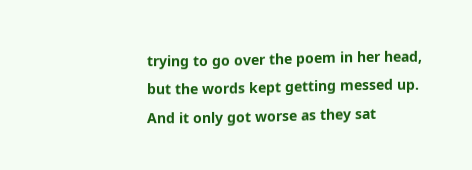trying to go over the poem in her head, but the words kept getting messed up. And it only got worse as they sat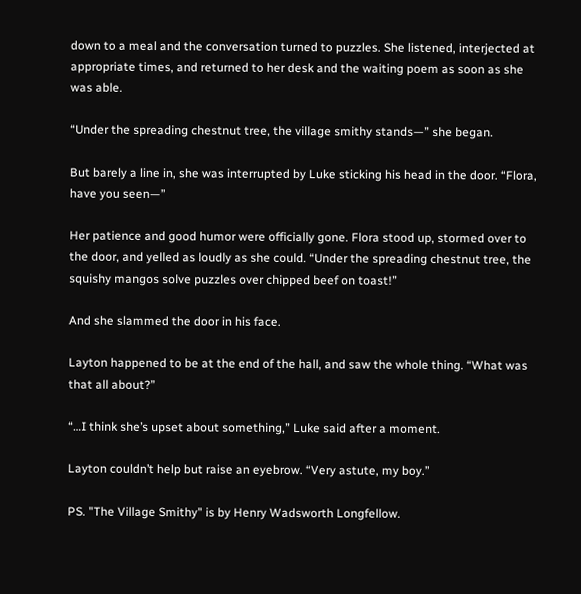down to a meal and the conversation turned to puzzles. She listened, interjected at appropriate times, and returned to her desk and the waiting poem as soon as she was able.

“Under the spreading chestnut tree, the village smithy stands—” she began.

But barely a line in, she was interrupted by Luke sticking his head in the door. “Flora, have you seen—”

Her patience and good humor were officially gone. Flora stood up, stormed over to the door, and yelled as loudly as she could. “Under the spreading chestnut tree, the squishy mangos solve puzzles over chipped beef on toast!”

And she slammed the door in his face.

Layton happened to be at the end of the hall, and saw the whole thing. “What was that all about?”

“…I think she’s upset about something,” Luke said after a moment.

Layton couldn’t help but raise an eyebrow. “Very astute, my boy.”

PS. "The Village Smithy" is by Henry Wadsworth Longfellow.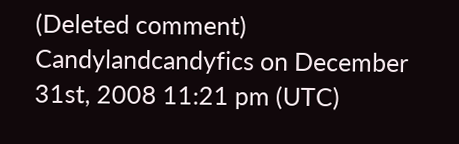(Deleted comment)
Candylandcandyfics on December 31st, 2008 11:21 pm (UTC)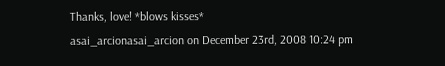Thanks, love! *blows kisses*
asai_arcionasai_arcion on December 23rd, 2008 10:24 pm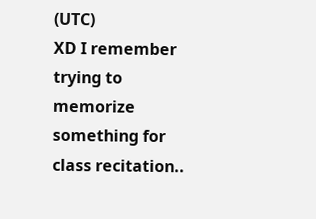(UTC)
XD I remember trying to memorize something for class recitation..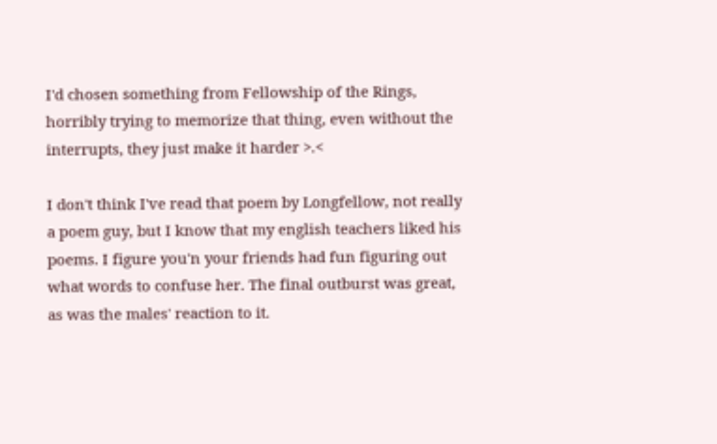I'd chosen something from Fellowship of the Rings, horribly trying to memorize that thing, even without the interrupts, they just make it harder >.<

I don't think I've read that poem by Longfellow, not really a poem guy, but I know that my english teachers liked his poems. I figure you'n your friends had fun figuring out what words to confuse her. The final outburst was great, as was the males' reaction to it.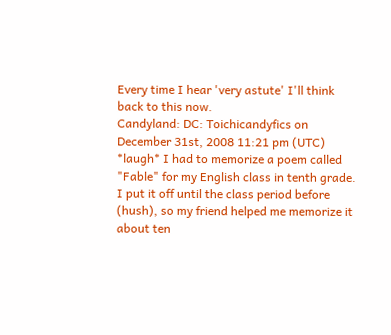Every time I hear 'very astute' I'll think back to this now.
Candyland: DC: Toichicandyfics on December 31st, 2008 11:21 pm (UTC)
*laugh* I had to memorize a poem called "Fable" for my English class in tenth grade. I put it off until the class period before (hush), so my friend helped me memorize it about ten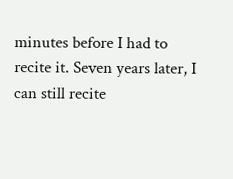minutes before I had to recite it. Seven years later, I can still recite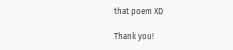that poem XD

Thank you!